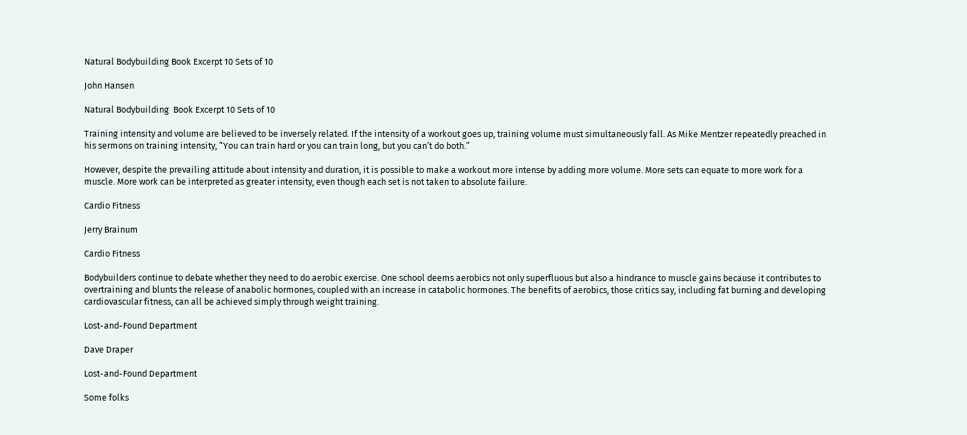Natural Bodybuilding Book Excerpt 10 Sets of 10

John Hansen

Natural Bodybuilding  Book Excerpt 10 Sets of 10

Training intensity and volume are believed to be inversely related. If the intensity of a workout goes up, training volume must simultaneously fall. As Mike Mentzer repeatedly preached in his sermons on training intensity, “You can train hard or you can train long, but you can’t do both.”

However, despite the prevailing attitude about intensity and duration, it is possible to make a workout more intense by adding more volume. More sets can equate to more work for a muscle. More work can be interpreted as greater intensity, even though each set is not taken to absolute failure.

Cardio Fitness

Jerry Brainum

Cardio Fitness

Bodybuilders continue to debate whether they need to do aerobic exercise. One school deems aerobics not only superfluous but also a hindrance to muscle gains because it contributes to overtraining and blunts the release of anabolic hormones, coupled with an increase in catabolic hormones. The benefits of aerobics, those critics say, including fat burning and developing cardiovascular fitness, can all be achieved simply through weight training.

Lost-and-Found Department

Dave Draper

Lost-and-Found Department

Some folks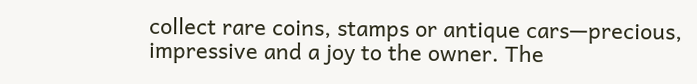collect rare coins, stamps or antique cars—precious, impressive and a joy to the owner. The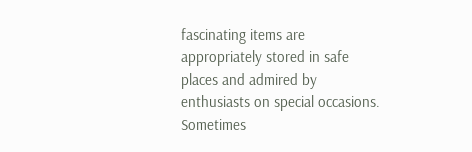fascinating items are appropriately stored in safe places and admired by enthusiasts on special occasions. Sometimes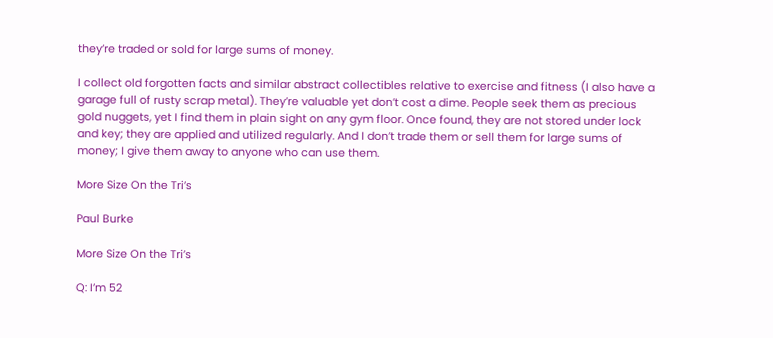they’re traded or sold for large sums of money.

I collect old forgotten facts and similar abstract collectibles relative to exercise and fitness (I also have a garage full of rusty scrap metal). They’re valuable yet don’t cost a dime. People seek them as precious gold nuggets, yet I find them in plain sight on any gym floor. Once found, they are not stored under lock and key; they are applied and utilized regularly. And I don’t trade them or sell them for large sums of money; I give them away to anyone who can use them.

More Size On the Tri’s

Paul Burke

More Size On the Tri’s

Q: I’m 52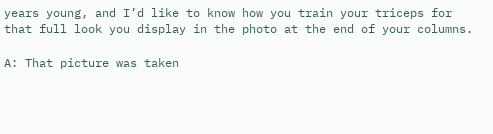years young, and I’d like to know how you train your triceps for that full look you display in the photo at the end of your columns.

A: That picture was taken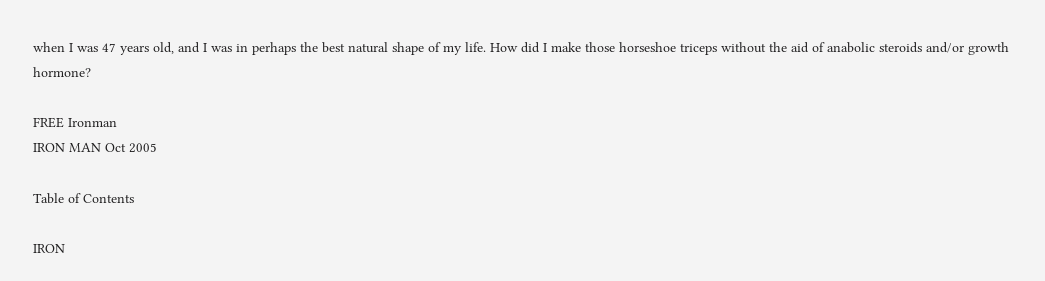when I was 47 years old, and I was in perhaps the best natural shape of my life. How did I make those horseshoe triceps without the aid of anabolic steroids and/or growth hormone?

FREE Ironman
IRON MAN Oct 2005

Table of Contents

IRON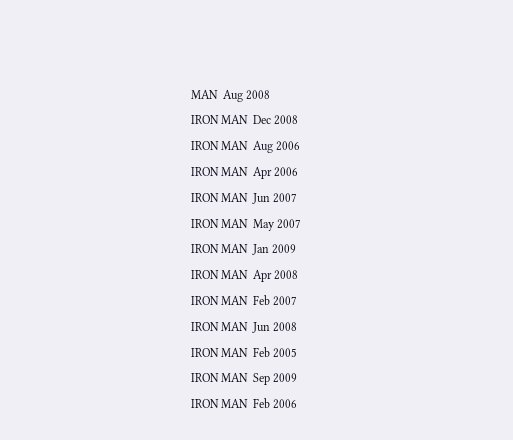MAN  Aug 2008
IRON MAN  Dec 2008
IRON MAN  Aug 2006
IRON MAN  Apr 2006
IRON MAN  Jun 2007
IRON MAN  May 2007
IRON MAN  Jan 2009
IRON MAN  Apr 2008
IRON MAN  Feb 2007
IRON MAN  Jun 2008
IRON MAN  Feb 2005
IRON MAN  Sep 2009
IRON MAN  Feb 2006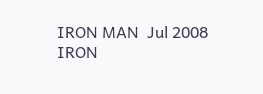IRON MAN  Jul 2008
IRON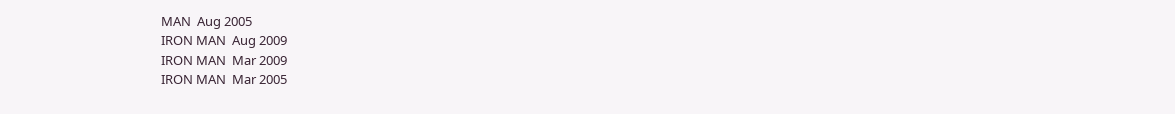MAN  Aug 2005
IRON MAN  Aug 2009
IRON MAN  Mar 2009
IRON MAN  Mar 2005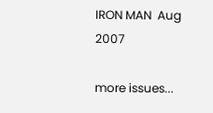IRON MAN  Aug 2007

more issues...